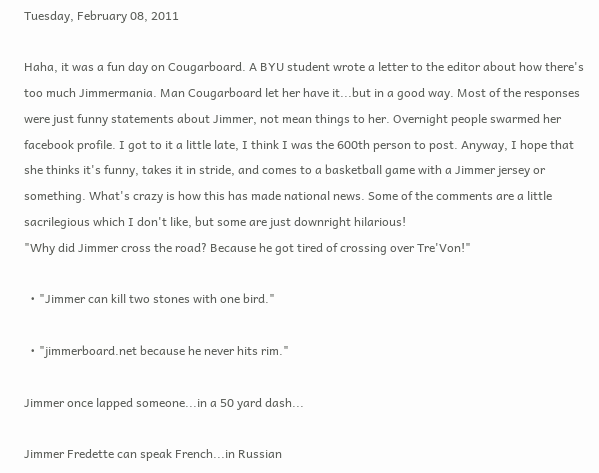Tuesday, February 08, 2011

Haha, it was a fun day on Cougarboard. A BYU student wrote a letter to the editor about how there's too much Jimmermania. Man Cougarboard let her have it...but in a good way. Most of the responses were just funny statements about Jimmer, not mean things to her. Overnight people swarmed her facebook profile. I got to it a little late, I think I was the 600th person to post. Anyway, I hope that she thinks it's funny, takes it in stride, and comes to a basketball game with a Jimmer jersey or something. What's crazy is how this has made national news. Some of the comments are a little sacrilegious which I don't like, but some are just downright hilarious!
"Why did Jimmer cross the road? Because he got tired of crossing over Tre'Von!"

  • "Jimmer can kill two stones with one bird."

  • "jimmerboard.net because he never hits rim."

Jimmer once lapped someone...in a 50 yard dash...

Jimmer Fredette can speak French...in Russian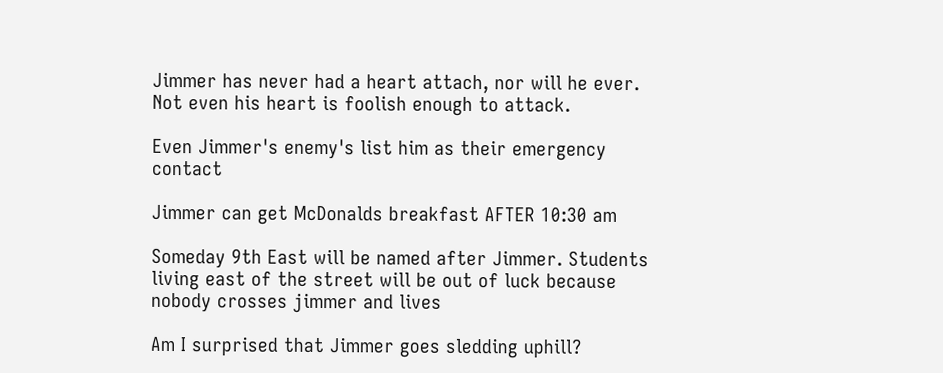Jimmer has never had a heart attach, nor will he ever. Not even his heart is foolish enough to attack.

Even Jimmer's enemy's list him as their emergency contact

Jimmer can get McDonalds breakfast AFTER 10:30 am

Someday 9th East will be named after Jimmer. Students living east of the street will be out of luck because nobody crosses jimmer and lives

Am I surprised that Jimmer goes sledding uphill?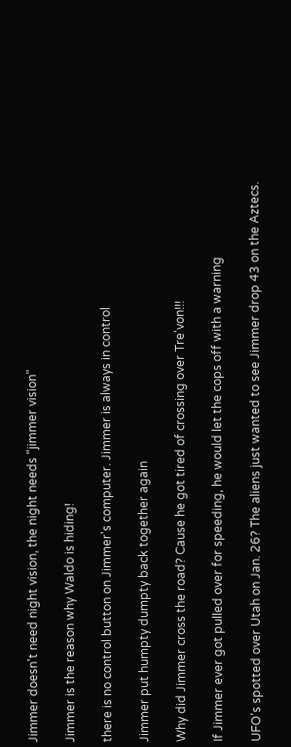Jimmer doesn't need night vision, the night needs "jimmer vision"

Jimmer is the reason why Waldo is hiding!

there is no control button on Jimmer's computer. Jimmer is always in control

Jimmer put humpty dumpty back together again

Why did Jimmer cross the road? Cause he got tired of crossing over Tre'von!!!

If Jimmer ever got pulled over for speeding, he would let the cops off with a warning

UFO's spotted over Utah on Jan. 26? The aliens just wanted to see Jimmer drop 43 on the Aztecs.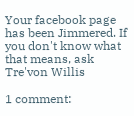Your facebook page has been Jimmered. If you don't know what that means, ask Tre'von Willis

1 comment: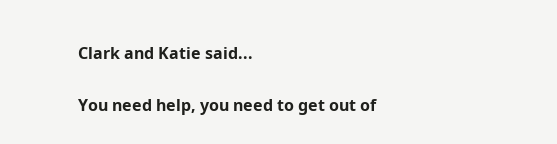Clark and Katie said...

You need help, you need to get out of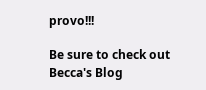provo!!!

Be sure to check out Becca's Blog